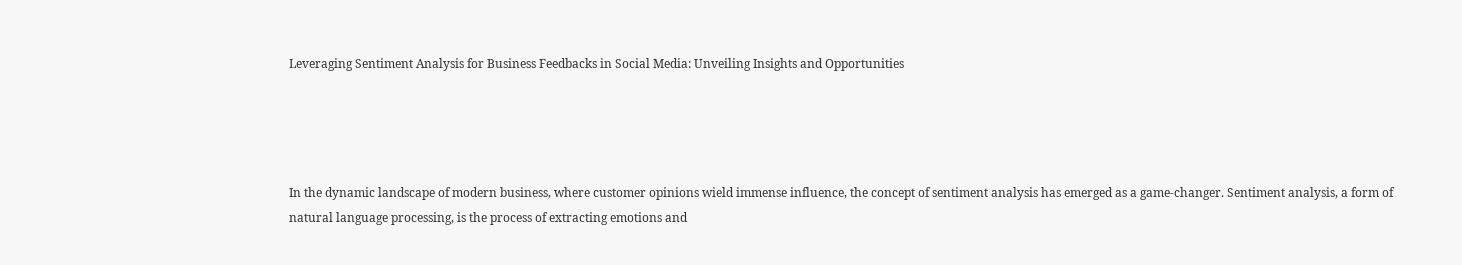Leveraging Sentiment Analysis for Business Feedbacks in Social Media: Unveiling Insights and Opportunities




In the dynamic landscape of modern business, where customer opinions wield immense influence, the concept of sentiment analysis has emerged as a game-changer. Sentiment analysis, a form of natural language processing, is the process of extracting emotions and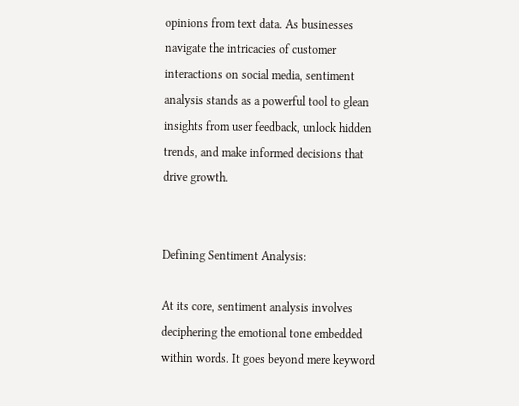opinions from text data. As businesses navigate the intricacies of customer interactions on social media, sentiment analysis stands as a powerful tool to glean insights from user feedback, unlock hidden trends, and make informed decisions that drive growth.


Defining Sentiment Analysis:

At its core, sentiment analysis involves deciphering the emotional tone embedded within words. It goes beyond mere keyword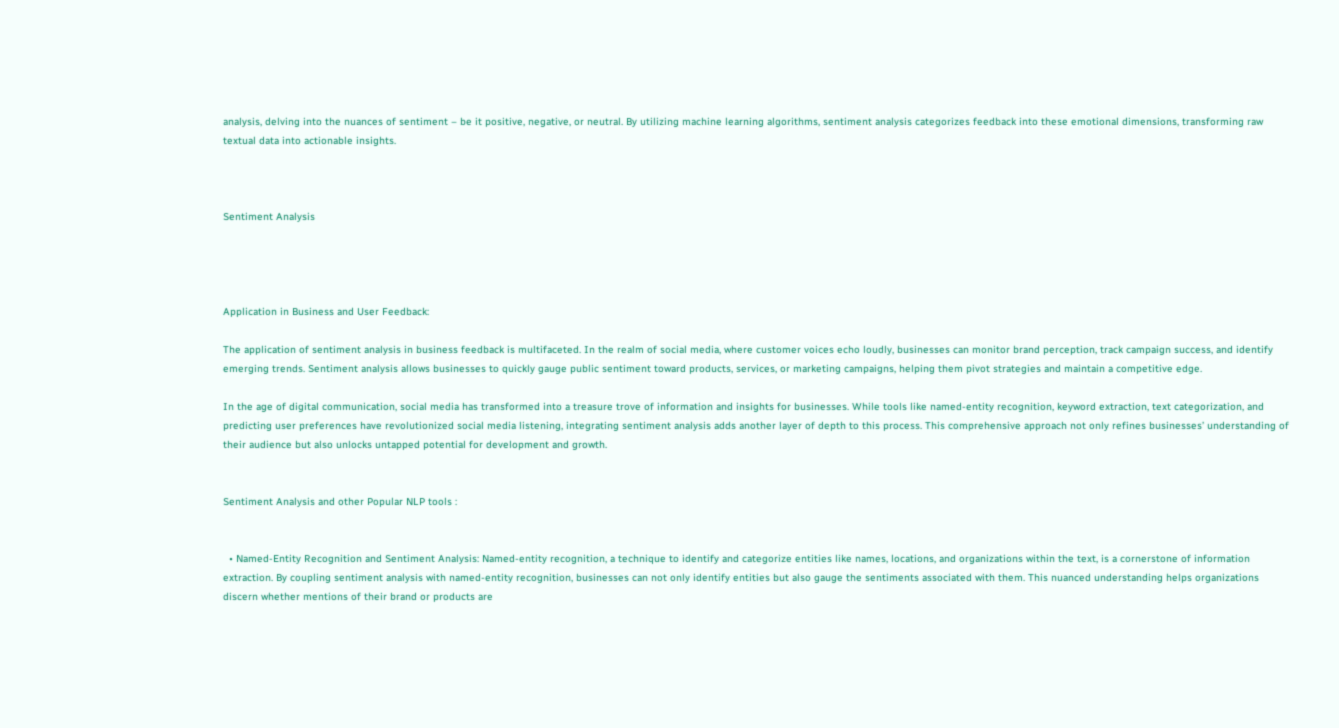analysis, delving into the nuances of sentiment – be it positive, negative, or neutral. By utilizing machine learning algorithms, sentiment analysis categorizes feedback into these emotional dimensions, transforming raw textual data into actionable insights.



Sentiment Analysis




Application in Business and User Feedback:

The application of sentiment analysis in business feedback is multifaceted. In the realm of social media, where customer voices echo loudly, businesses can monitor brand perception, track campaign success, and identify emerging trends. Sentiment analysis allows businesses to quickly gauge public sentiment toward products, services, or marketing campaigns, helping them pivot strategies and maintain a competitive edge.

In the age of digital communication, social media has transformed into a treasure trove of information and insights for businesses. While tools like named-entity recognition, keyword extraction, text categorization, and predicting user preferences have revolutionized social media listening, integrating sentiment analysis adds another layer of depth to this process. This comprehensive approach not only refines businesses’ understanding of their audience but also unlocks untapped potential for development and growth.


Sentiment Analysis and other Popular NLP tools :


  • Named-Entity Recognition and Sentiment Analysis: Named-entity recognition, a technique to identify and categorize entities like names, locations, and organizations within the text, is a cornerstone of information extraction. By coupling sentiment analysis with named-entity recognition, businesses can not only identify entities but also gauge the sentiments associated with them. This nuanced understanding helps organizations discern whether mentions of their brand or products are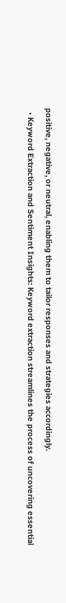positive, negative, or neutral, enabling them to tailor responses and strategies accordingly.
  • Keyword Extraction and Sentiment Insights: Keyword extraction streamlines the process of uncovering essential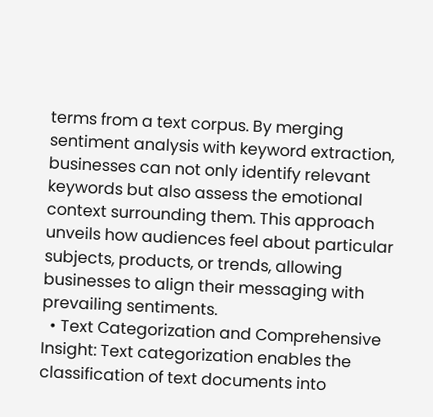terms from a text corpus. By merging sentiment analysis with keyword extraction, businesses can not only identify relevant keywords but also assess the emotional context surrounding them. This approach unveils how audiences feel about particular subjects, products, or trends, allowing businesses to align their messaging with prevailing sentiments.
  • Text Categorization and Comprehensive Insight: Text categorization enables the classification of text documents into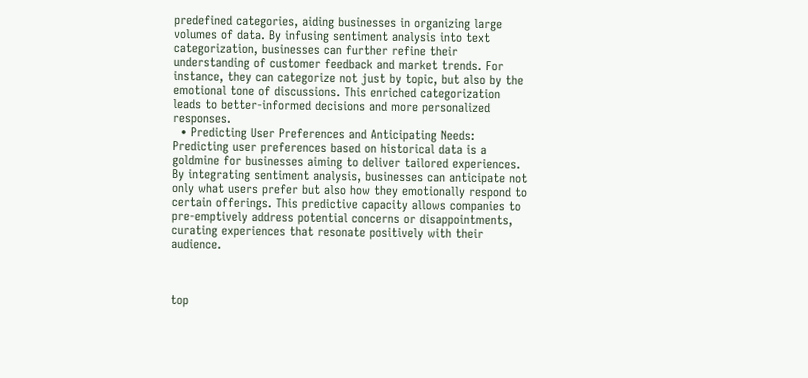predefined categories, aiding businesses in organizing large volumes of data. By infusing sentiment analysis into text categorization, businesses can further refine their understanding of customer feedback and market trends. For instance, they can categorize not just by topic, but also by the emotional tone of discussions. This enriched categorization leads to better-informed decisions and more personalized responses.
  • Predicting User Preferences and Anticipating Needs: Predicting user preferences based on historical data is a goldmine for businesses aiming to deliver tailored experiences. By integrating sentiment analysis, businesses can anticipate not only what users prefer but also how they emotionally respond to certain offerings. This predictive capacity allows companies to pre-emptively address potential concerns or disappointments, curating experiences that resonate positively with their audience.



top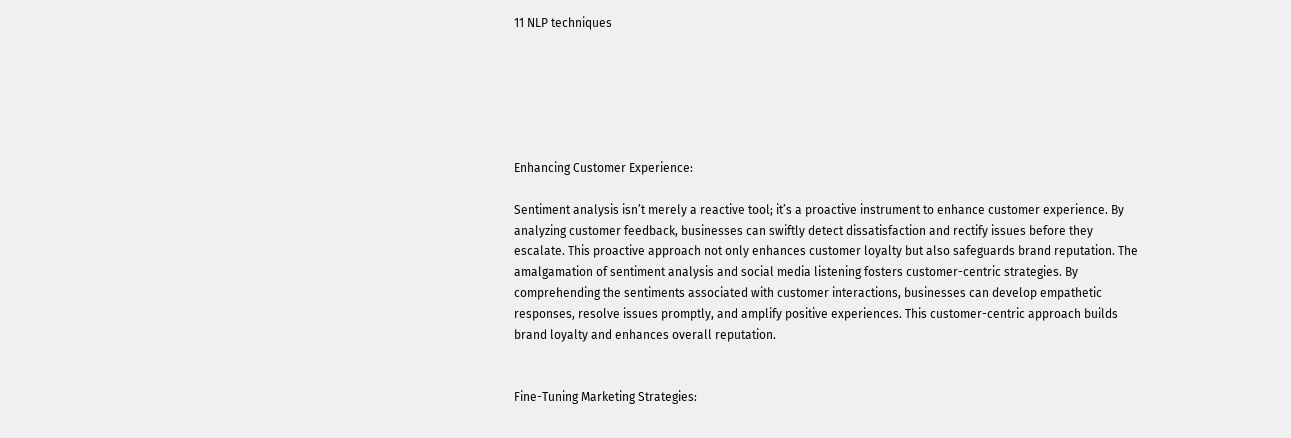11 NLP techniques






Enhancing Customer Experience:

Sentiment analysis isn’t merely a reactive tool; it’s a proactive instrument to enhance customer experience. By analyzing customer feedback, businesses can swiftly detect dissatisfaction and rectify issues before they escalate. This proactive approach not only enhances customer loyalty but also safeguards brand reputation. The amalgamation of sentiment analysis and social media listening fosters customer-centric strategies. By comprehending the sentiments associated with customer interactions, businesses can develop empathetic responses, resolve issues promptly, and amplify positive experiences. This customer-centric approach builds brand loyalty and enhances overall reputation.


Fine-Tuning Marketing Strategies: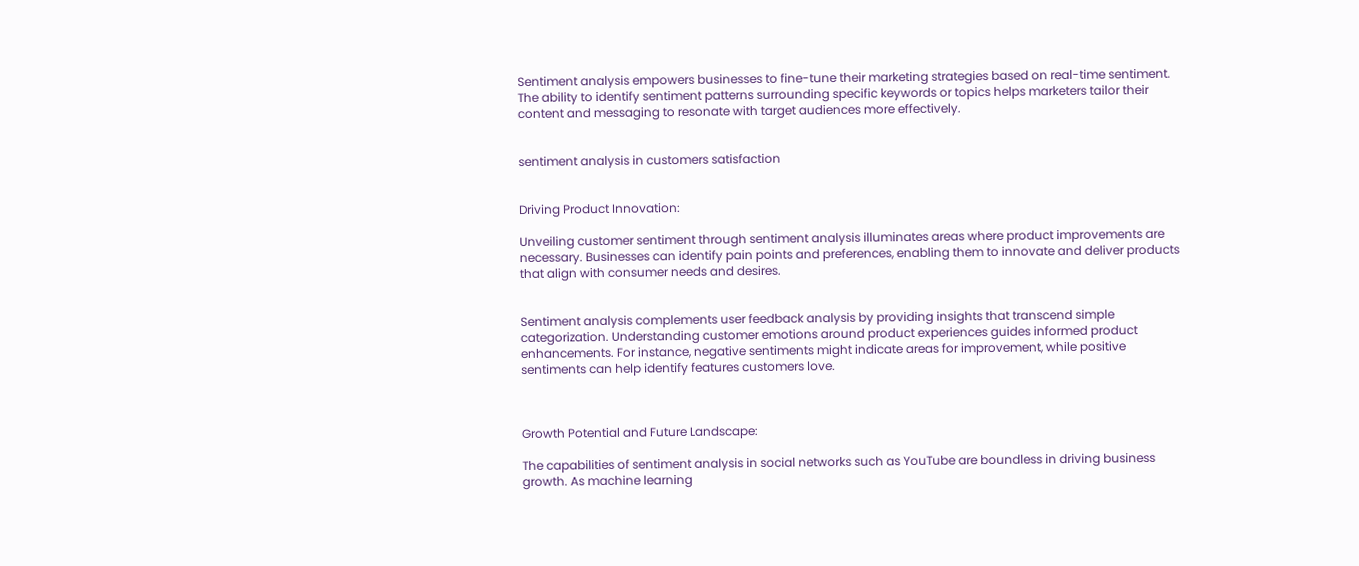Sentiment analysis empowers businesses to fine-tune their marketing strategies based on real-time sentiment. The ability to identify sentiment patterns surrounding specific keywords or topics helps marketers tailor their content and messaging to resonate with target audiences more effectively.


sentiment analysis in customers satisfaction


Driving Product Innovation:

Unveiling customer sentiment through sentiment analysis illuminates areas where product improvements are necessary. Businesses can identify pain points and preferences, enabling them to innovate and deliver products that align with consumer needs and desires.


Sentiment analysis complements user feedback analysis by providing insights that transcend simple categorization. Understanding customer emotions around product experiences guides informed product enhancements. For instance, negative sentiments might indicate areas for improvement, while positive sentiments can help identify features customers love.



Growth Potential and Future Landscape:

The capabilities of sentiment analysis in social networks such as YouTube are boundless in driving business growth. As machine learning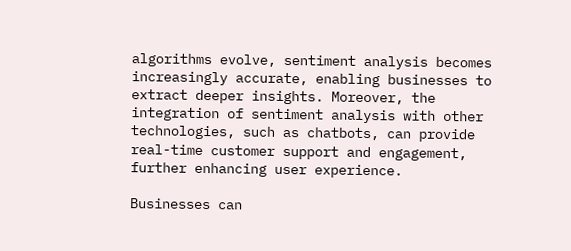algorithms evolve, sentiment analysis becomes increasingly accurate, enabling businesses to extract deeper insights. Moreover, the integration of sentiment analysis with other technologies, such as chatbots, can provide real-time customer support and engagement, further enhancing user experience.

Businesses can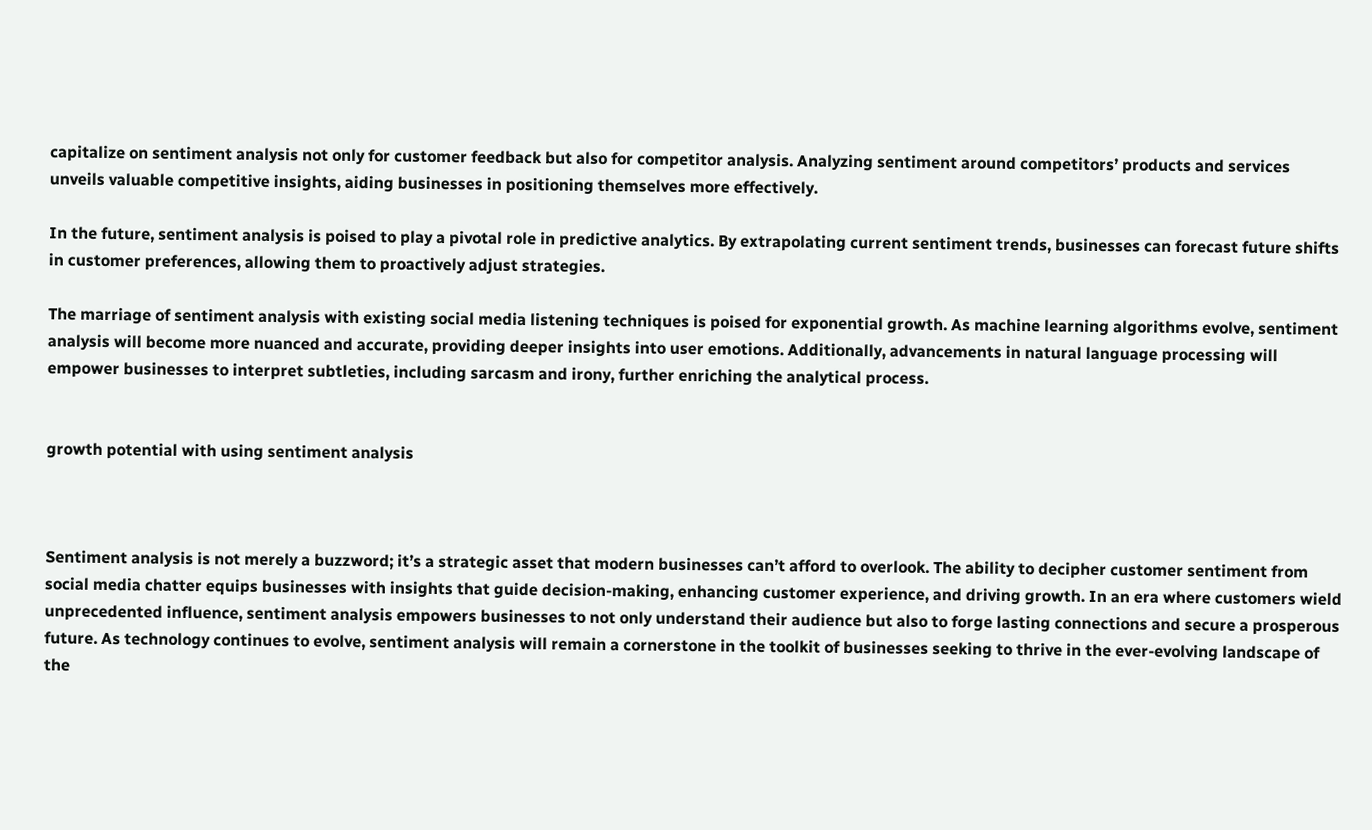capitalize on sentiment analysis not only for customer feedback but also for competitor analysis. Analyzing sentiment around competitors’ products and services unveils valuable competitive insights, aiding businesses in positioning themselves more effectively.

In the future, sentiment analysis is poised to play a pivotal role in predictive analytics. By extrapolating current sentiment trends, businesses can forecast future shifts in customer preferences, allowing them to proactively adjust strategies.

The marriage of sentiment analysis with existing social media listening techniques is poised for exponential growth. As machine learning algorithms evolve, sentiment analysis will become more nuanced and accurate, providing deeper insights into user emotions. Additionally, advancements in natural language processing will empower businesses to interpret subtleties, including sarcasm and irony, further enriching the analytical process.


growth potential with using sentiment analysis



Sentiment analysis is not merely a buzzword; it’s a strategic asset that modern businesses can’t afford to overlook. The ability to decipher customer sentiment from social media chatter equips businesses with insights that guide decision-making, enhancing customer experience, and driving growth. In an era where customers wield unprecedented influence, sentiment analysis empowers businesses to not only understand their audience but also to forge lasting connections and secure a prosperous future. As technology continues to evolve, sentiment analysis will remain a cornerstone in the toolkit of businesses seeking to thrive in the ever-evolving landscape of the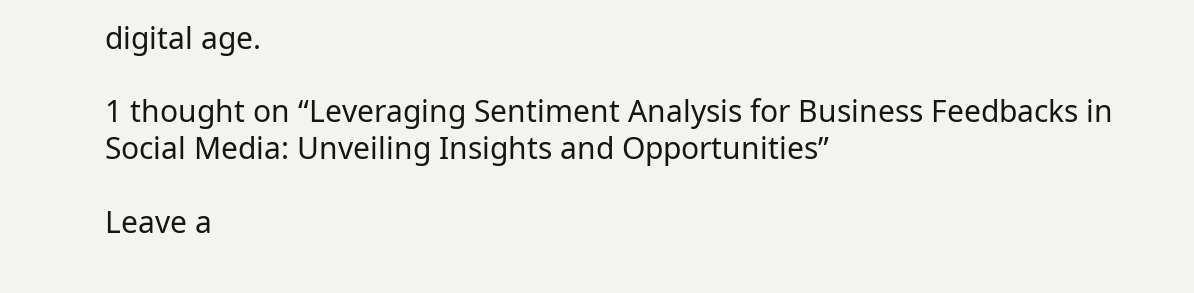digital age.

1 thought on “Leveraging Sentiment Analysis for Business Feedbacks in Social Media: Unveiling Insights and Opportunities”

Leave a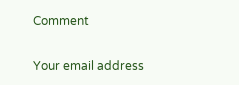Comment

Your email address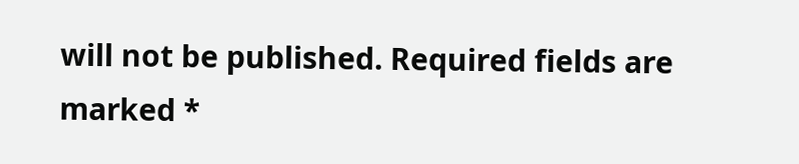will not be published. Required fields are marked *